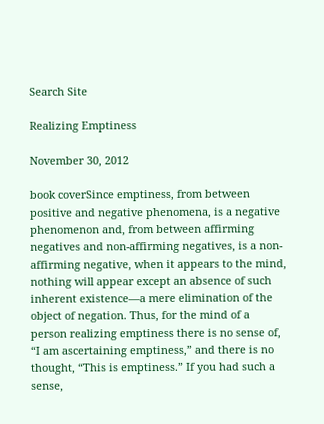Search Site

Realizing Emptiness

November 30, 2012

book coverSince emptiness, from between positive and negative phenomena, is a negative phenomenon and, from between affirming negatives and non-affirming negatives, is a non-affirming negative, when it appears to the mind, nothing will appear except an absence of such inherent existence—a mere elimination of the object of negation. Thus, for the mind of a person realizing emptiness there is no sense of, “I am ascertaining emptiness,” and there is no thought, “This is emptiness.” If you had such a sense,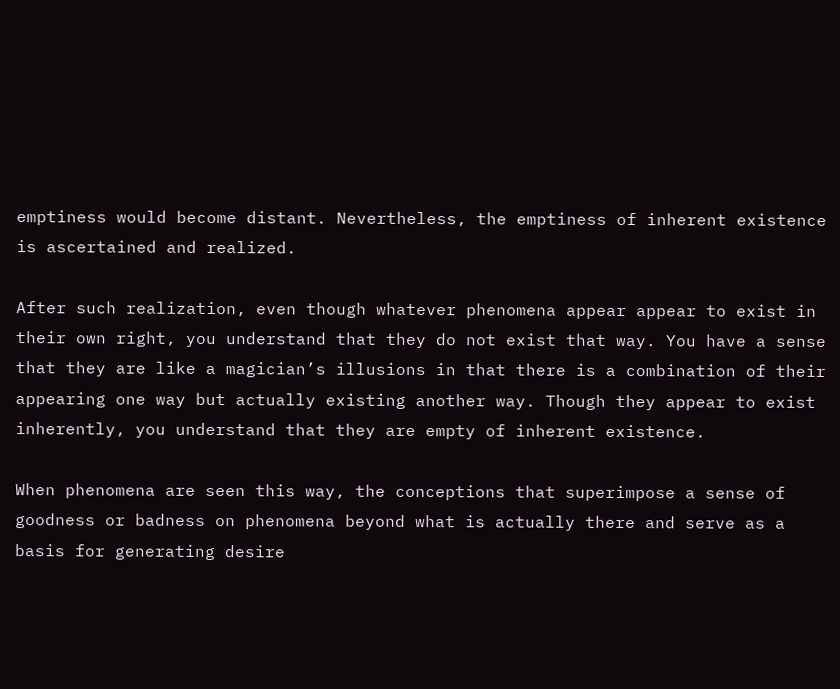emptiness would become distant. Nevertheless, the emptiness of inherent existence is ascertained and realized.

After such realization, even though whatever phenomena appear appear to exist in their own right, you understand that they do not exist that way. You have a sense that they are like a magician’s illusions in that there is a combination of their appearing one way but actually existing another way. Though they appear to exist inherently, you understand that they are empty of inherent existence.

When phenomena are seen this way, the conceptions that superimpose a sense of goodness or badness on phenomena beyond what is actually there and serve as a basis for generating desire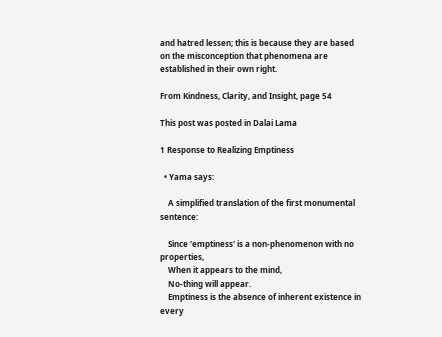and hatred lessen; this is because they are based on the misconception that phenomena are established in their own right.

From Kindness, Clarity, and Insight, page 54

This post was posted in Dalai Lama

1 Response to Realizing Emptiness

  • Yama says:

    A simplified translation of the first monumental sentence:

    Since 'emptiness' is a non-phenomenon with no properties,
    When it appears to the mind,
    No-thing will appear.
    Emptiness is the absence of inherent existence in every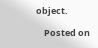object.

    Posted on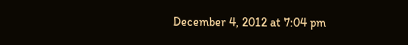December 4, 2012 at 7:04 pm